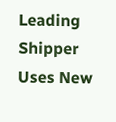Leading Shipper Uses New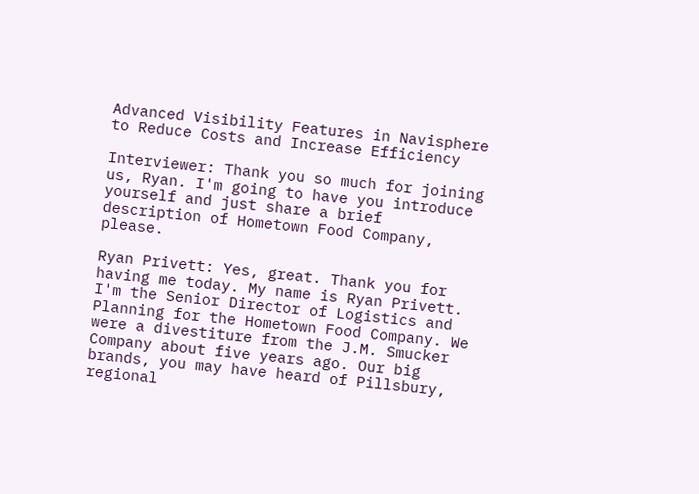Advanced Visibility Features in Navisphere to Reduce Costs and Increase Efficiency

Interviewer: Thank you so much for joining us, Ryan. I'm going to have you introduce yourself and just share a brief description of Hometown Food Company, please.

Ryan Privett: Yes, great. Thank you for having me today. My name is Ryan Privett. I'm the Senior Director of Logistics and Planning for the Hometown Food Company. We were a divestiture from the J.M. Smucker Company about five years ago. Our big brands, you may have heard of Pillsbury, regional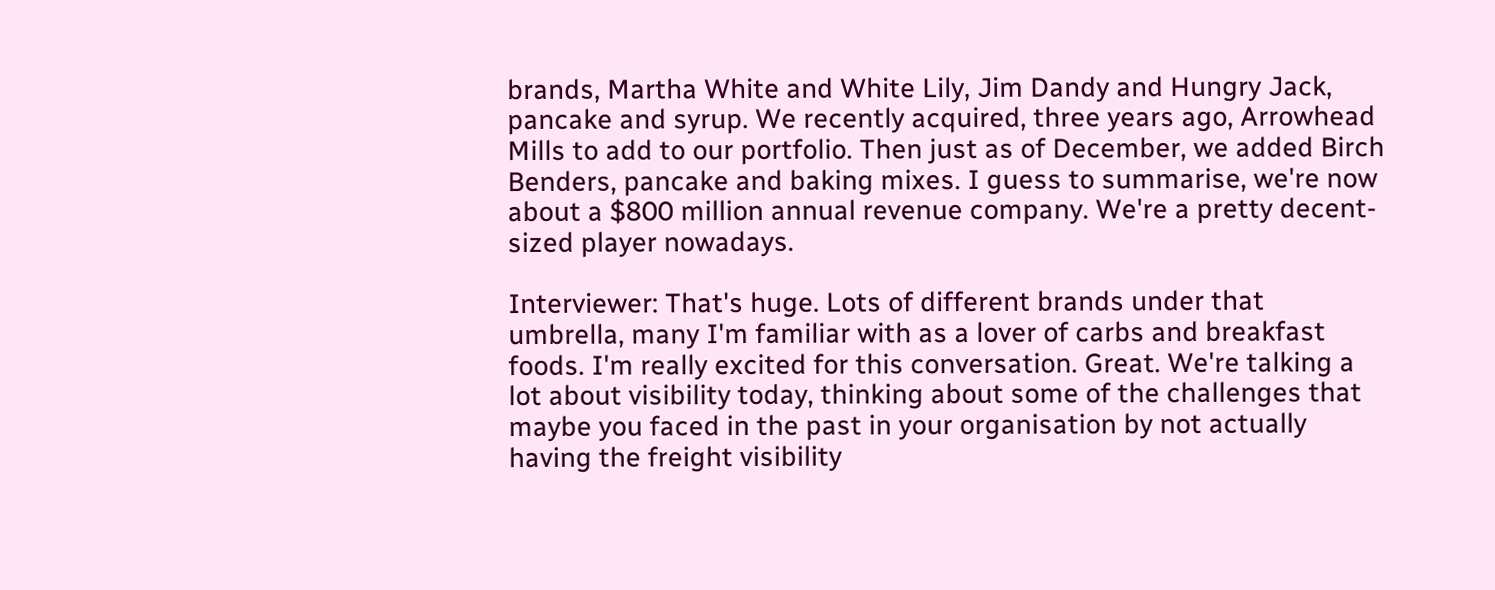brands, Martha White and White Lily, Jim Dandy and Hungry Jack, pancake and syrup. We recently acquired, three years ago, Arrowhead Mills to add to our portfolio. Then just as of December, we added Birch Benders, pancake and baking mixes. I guess to summarise, we're now about a $800 million annual revenue company. We're a pretty decent-sized player nowadays.

Interviewer: That's huge. Lots of different brands under that umbrella, many I'm familiar with as a lover of carbs and breakfast foods. I'm really excited for this conversation. Great. We're talking a lot about visibility today, thinking about some of the challenges that maybe you faced in the past in your organisation by not actually having the freight visibility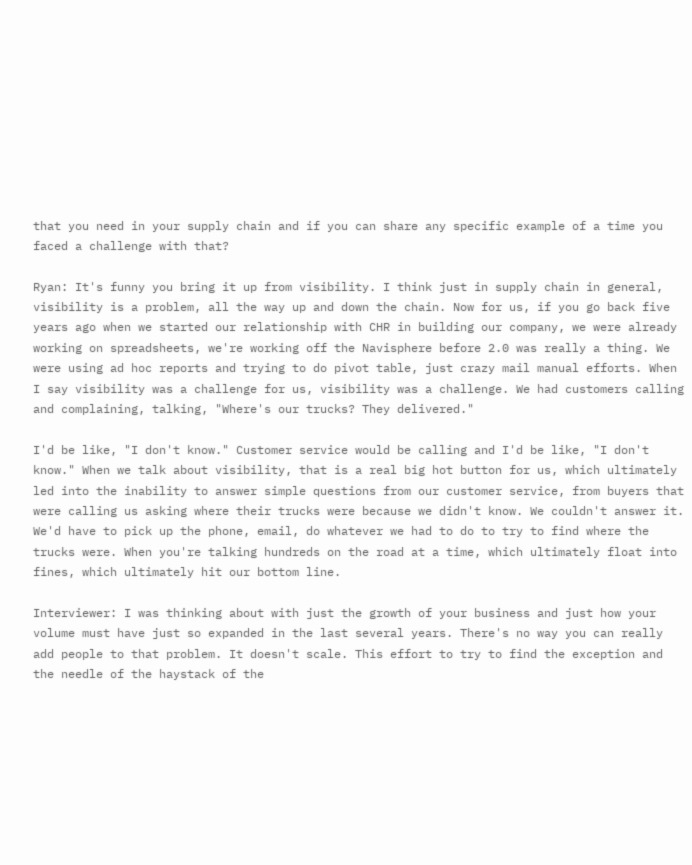that you need in your supply chain and if you can share any specific example of a time you faced a challenge with that?

Ryan: It's funny you bring it up from visibility. I think just in supply chain in general, visibility is a problem, all the way up and down the chain. Now for us, if you go back five years ago when we started our relationship with CHR in building our company, we were already working on spreadsheets, we're working off the Navisphere before 2.0 was really a thing. We were using ad hoc reports and trying to do pivot table, just crazy mail manual efforts. When I say visibility was a challenge for us, visibility was a challenge. We had customers calling and complaining, talking, "Where's our trucks? They delivered."

I'd be like, "I don't know." Customer service would be calling and I'd be like, "I don't know." When we talk about visibility, that is a real big hot button for us, which ultimately led into the inability to answer simple questions from our customer service, from buyers that were calling us asking where their trucks were because we didn't know. We couldn't answer it. We'd have to pick up the phone, email, do whatever we had to do to try to find where the trucks were. When you're talking hundreds on the road at a time, which ultimately float into fines, which ultimately hit our bottom line.

Interviewer: I was thinking about with just the growth of your business and just how your volume must have just so expanded in the last several years. There's no way you can really add people to that problem. It doesn't scale. This effort to try to find the exception and the needle of the haystack of the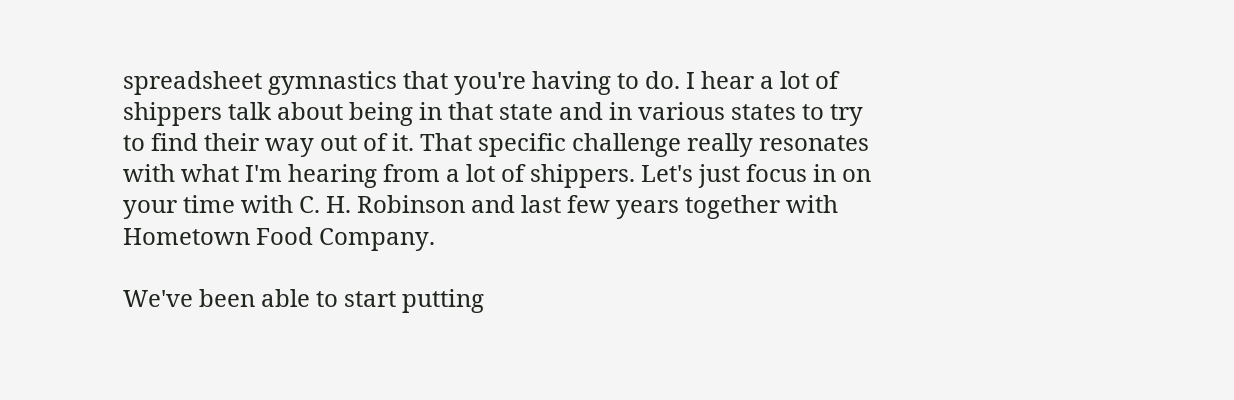spreadsheet gymnastics that you're having to do. I hear a lot of shippers talk about being in that state and in various states to try to find their way out of it. That specific challenge really resonates with what I'm hearing from a lot of shippers. Let's just focus in on your time with C. H. Robinson and last few years together with Hometown Food Company.

We've been able to start putting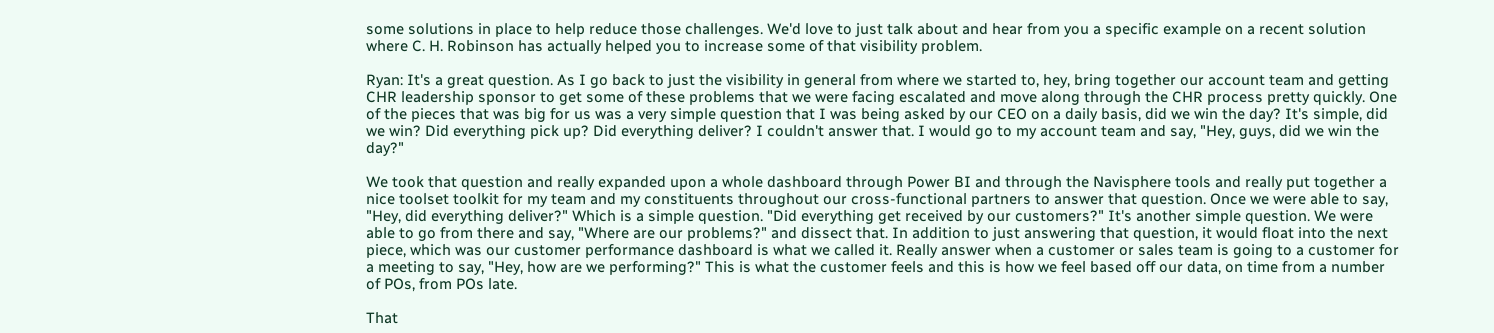some solutions in place to help reduce those challenges. We'd love to just talk about and hear from you a specific example on a recent solution where C. H. Robinson has actually helped you to increase some of that visibility problem.

Ryan: It's a great question. As I go back to just the visibility in general from where we started to, hey, bring together our account team and getting CHR leadership sponsor to get some of these problems that we were facing escalated and move along through the CHR process pretty quickly. One of the pieces that was big for us was a very simple question that I was being asked by our CEO on a daily basis, did we win the day? It's simple, did we win? Did everything pick up? Did everything deliver? I couldn't answer that. I would go to my account team and say, "Hey, guys, did we win the day?"

We took that question and really expanded upon a whole dashboard through Power BI and through the Navisphere tools and really put together a nice toolset toolkit for my team and my constituents throughout our cross-functional partners to answer that question. Once we were able to say, "Hey, did everything deliver?" Which is a simple question. "Did everything get received by our customers?" It's another simple question. We were able to go from there and say, "Where are our problems?" and dissect that. In addition to just answering that question, it would float into the next piece, which was our customer performance dashboard is what we called it. Really answer when a customer or sales team is going to a customer for a meeting to say, "Hey, how are we performing?" This is what the customer feels and this is how we feel based off our data, on time from a number of POs, from POs late.

That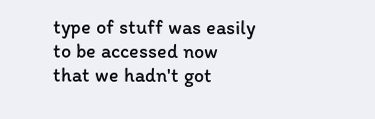type of stuff was easily to be accessed now that we hadn't got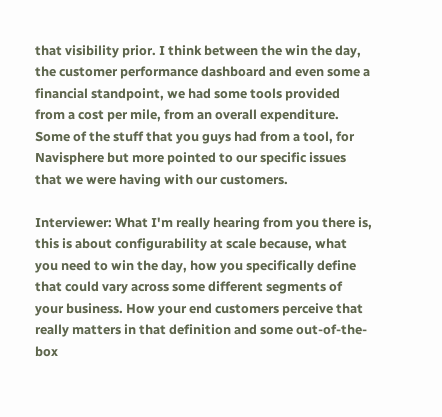that visibility prior. I think between the win the day, the customer performance dashboard and even some a financial standpoint, we had some tools provided from a cost per mile, from an overall expenditure. Some of the stuff that you guys had from a tool, for Navisphere but more pointed to our specific issues that we were having with our customers.

Interviewer: What I'm really hearing from you there is, this is about configurability at scale because, what you need to win the day, how you specifically define that could vary across some different segments of your business. How your end customers perceive that really matters in that definition and some out-of-the-box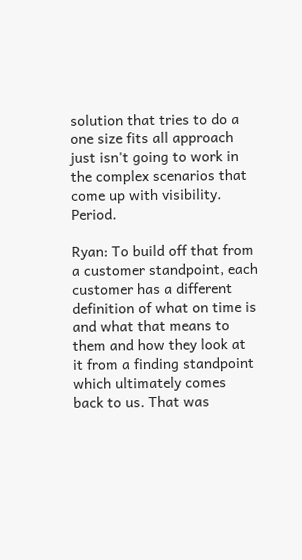solution that tries to do a one size fits all approach just isn't going to work in the complex scenarios that come up with visibility. Period.

Ryan: To build off that from a customer standpoint, each customer has a different definition of what on time is and what that means to them and how they look at it from a finding standpoint which ultimately comes back to us. That was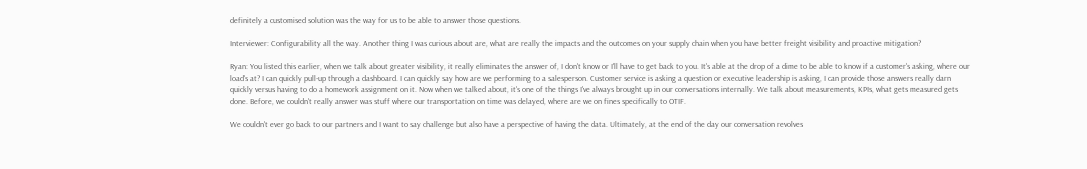definitely a customised solution was the way for us to be able to answer those questions.

Interviewer: Configurability all the way. Another thing I was curious about are, what are really the impacts and the outcomes on your supply chain when you have better freight visibility and proactive mitigation?

Ryan: You listed this earlier, when we talk about greater visibility, it really eliminates the answer of, I don't know or I'll have to get back to you. It's able at the drop of a dime to be able to know if a customer's asking, where our load's at? I can quickly pull-up through a dashboard. I can quickly say how are we performing to a salesperson. Customer service is asking a question or executive leadership is asking, I can provide those answers really darn quickly versus having to do a homework assignment on it. Now when we talked about, it's one of the things I've always brought up in our conversations internally. We talk about measurements, KPIs, what gets measured gets done. Before, we couldn't really answer was stuff where our transportation on time was delayed, where are we on fines specifically to OTIF.

We couldn't ever go back to our partners and I want to say challenge but also have a perspective of having the data. Ultimately, at the end of the day our conversation revolves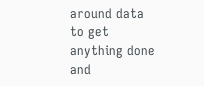around data to get anything done and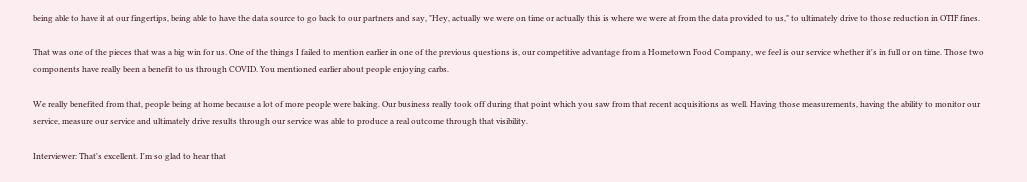being able to have it at our fingertips, being able to have the data source to go back to our partners and say, "Hey, actually we were on time or actually this is where we were at from the data provided to us," to ultimately drive to those reduction in OTIF fines.

That was one of the pieces that was a big win for us. One of the things I failed to mention earlier in one of the previous questions is, our competitive advantage from a Hometown Food Company, we feel is our service whether it's in full or on time. Those two components have really been a benefit to us through COVID. You mentioned earlier about people enjoying carbs.

We really benefited from that, people being at home because a lot of more people were baking. Our business really took off during that point which you saw from that recent acquisitions as well. Having those measurements, having the ability to monitor our service, measure our service and ultimately drive results through our service was able to produce a real outcome through that visibility.

Interviewer: That's excellent. I'm so glad to hear that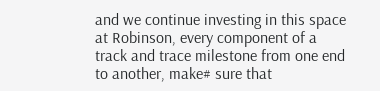and we continue investing in this space at Robinson, every component of a track and trace milestone from one end to another, make# sure that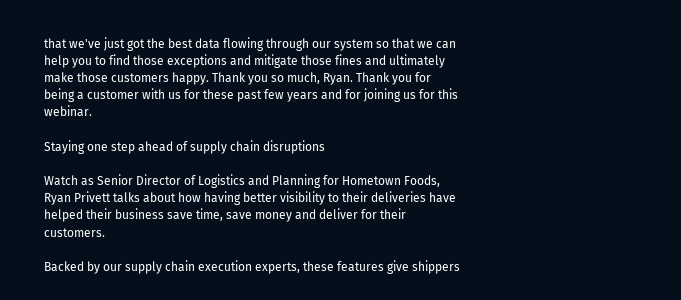that we've just got the best data flowing through our system so that we can help you to find those exceptions and mitigate those fines and ultimately make those customers happy. Thank you so much, Ryan. Thank you for being a customer with us for these past few years and for joining us for this webinar.

Staying one step ahead of supply chain disruptions

Watch as Senior Director of Logistics and Planning for Hometown Foods, Ryan Privett talks about how having better visibility to their deliveries have helped their business save time, save money and deliver for their customers.

Backed by our supply chain execution experts, these features give shippers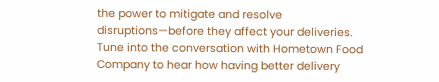the power to mitigate and resolve disruptions—before they affect your deliveries. Tune into the conversation with Hometown Food Company to hear how having better delivery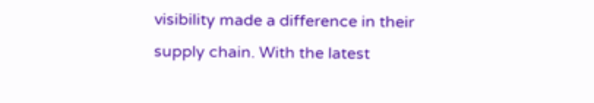visibility made a difference in their supply chain. With the latest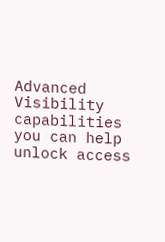Advanced Visibility capabilities you can help unlock access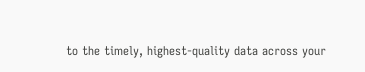to the timely, highest-quality data across your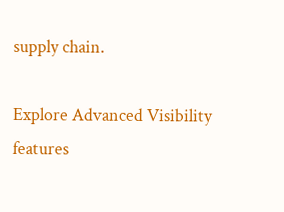supply chain.

Explore Advanced Visibility features